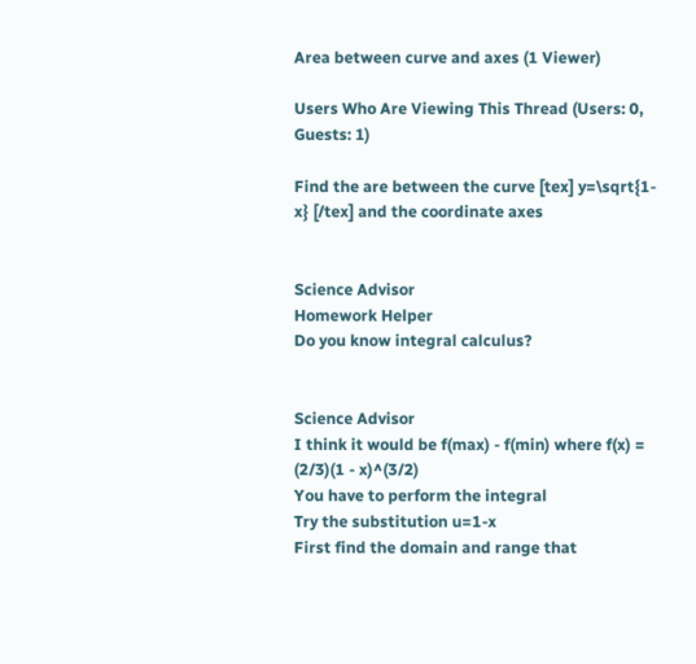Area between curve and axes (1 Viewer)

Users Who Are Viewing This Thread (Users: 0, Guests: 1)

Find the are between the curve [tex] y=\sqrt{1-x} [/tex] and the coordinate axes


Science Advisor
Homework Helper
Do you know integral calculus?


Science Advisor
I think it would be f(max) - f(min) where f(x) = (2/3)(1 - x)^(3/2)
You have to perform the integral
Try the substitution u=1-x
First find the domain and range that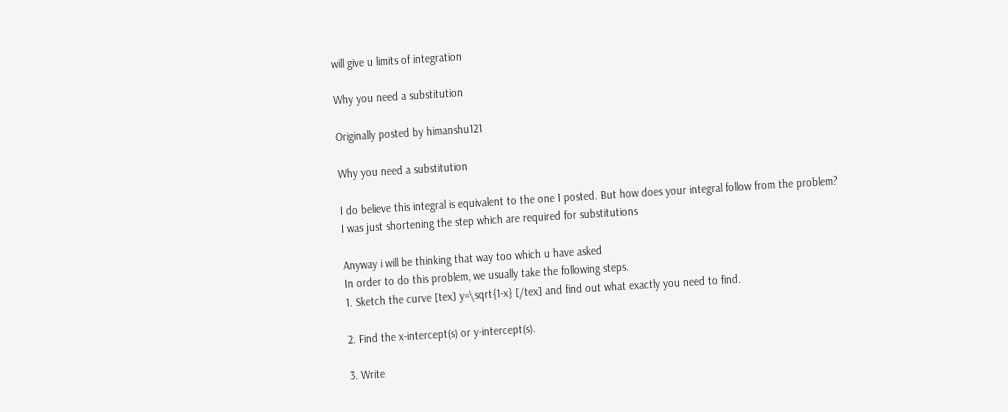will give u limits of integration

Why you need a substitution

Originally posted by himanshu121

Why you need a substitution

I do believe this integral is equivalent to the one I posted. But how does your integral follow from the problem?
I was just shortening the step which are required for substitutions

Anyway i will be thinking that way too which u have asked
In order to do this problem, we usually take the following steps.
1. Sketch the curve [tex] y=\sqrt{1-x} [/tex] and find out what exactly you need to find.

2. Find the x-intercept(s) or y-intercept(s).

3. Write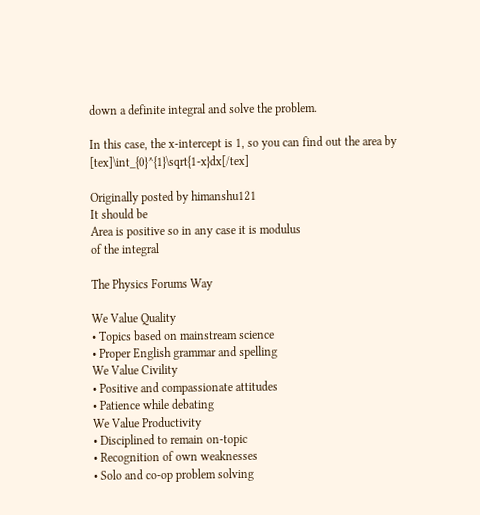down a definite integral and solve the problem.

In this case, the x-intercept is 1, so you can find out the area by [tex]\int_{0}^{1}\sqrt{1-x}dx[/tex]

Originally posted by himanshu121
It should be
Area is positive so in any case it is modulus
of the integral

The Physics Forums Way

We Value Quality
• Topics based on mainstream science
• Proper English grammar and spelling
We Value Civility
• Positive and compassionate attitudes
• Patience while debating
We Value Productivity
• Disciplined to remain on-topic
• Recognition of own weaknesses
• Solo and co-op problem solving